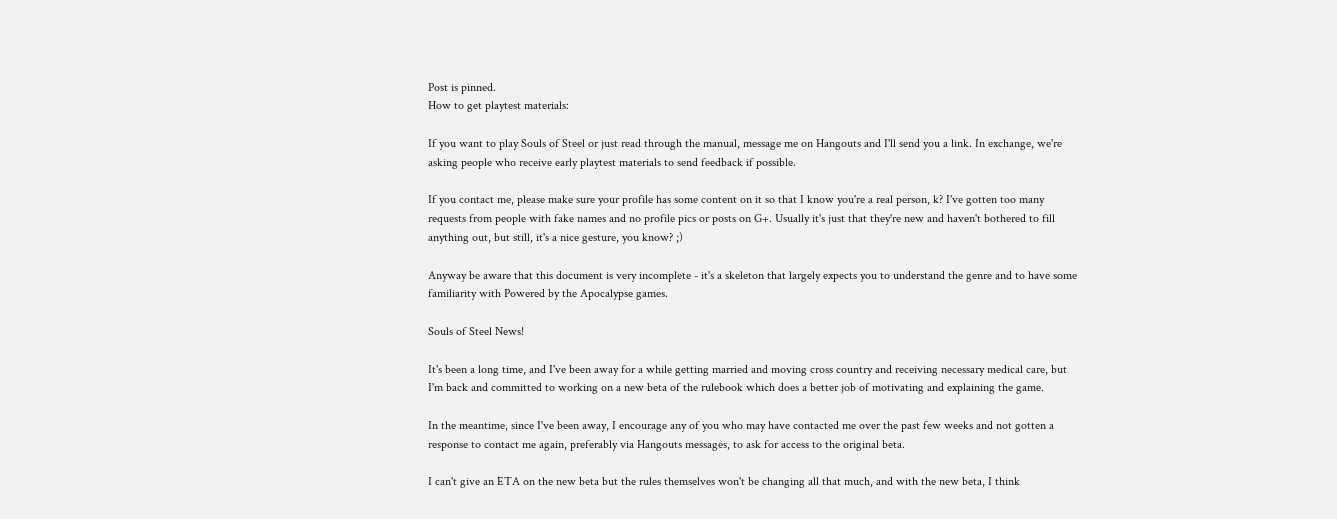Post is pinned.
How to get playtest materials:

If you want to play Souls of Steel or just read through the manual, message me on Hangouts and I'll send you a link. In exchange, we're asking people who receive early playtest materials to send feedback if possible.

If you contact me, please make sure your profile has some content on it so that I know you're a real person, k? I've gotten too many requests from people with fake names and no profile pics or posts on G+. Usually it's just that they're new and haven't bothered to fill anything out, but still, it's a nice gesture, you know? ;)

Anyway be aware that this document is very incomplete - it's a skeleton that largely expects you to understand the genre and to have some familiarity with Powered by the Apocalypse games.

Souls of Steel News!

It's been a long time, and I've been away for a while getting married and moving cross country and receiving necessary medical care, but I'm back and committed to working on a new beta of the rulebook which does a better job of motivating and explaining the game.

In the meantime, since I've been away, I encourage any of you who may have contacted me over the past few weeks and not gotten a response to contact me again, preferably via Hangouts messages, to ask for access to the original beta.

I can't give an ETA on the new beta but the rules themselves won't be changing all that much, and with the new beta, I think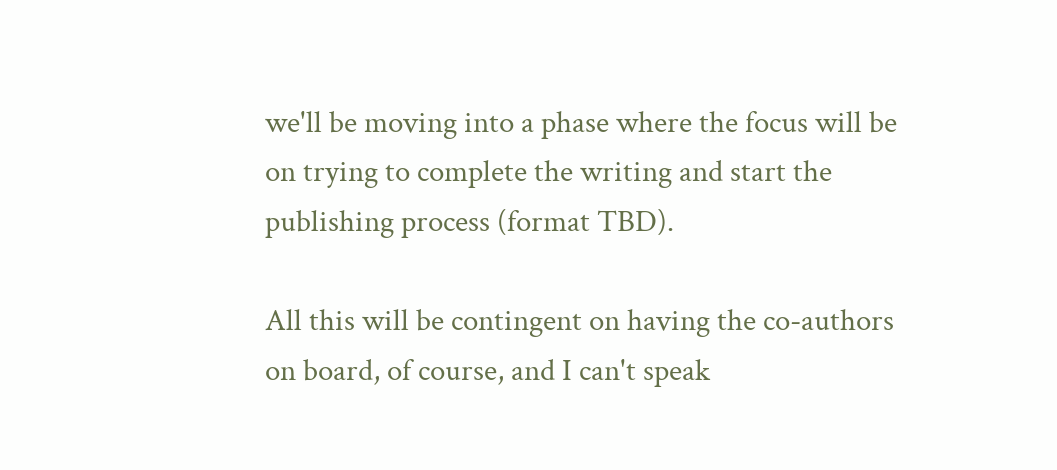we'll be moving into a phase where the focus will be on trying to complete the writing and start the publishing process (format TBD).

All this will be contingent on having the co-authors on board, of course, and I can't speak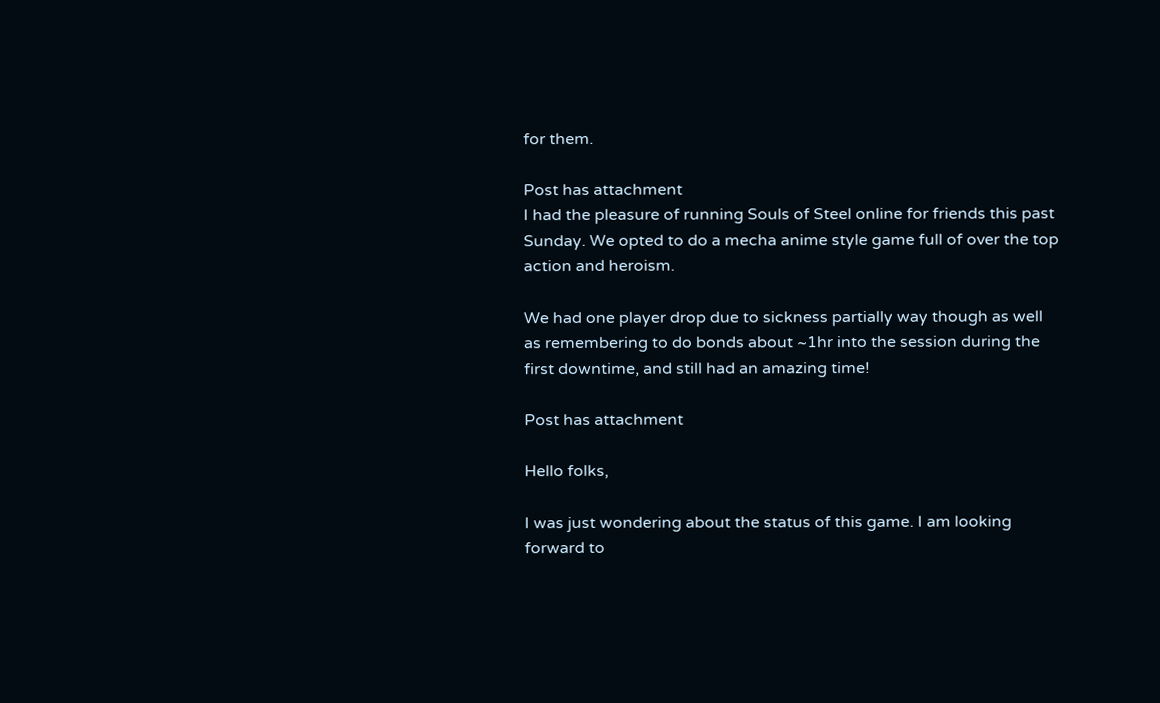for them.

Post has attachment
I had the pleasure of running Souls of Steel online for friends this past Sunday. We opted to do a mecha anime style game full of over the top action and heroism.

We had one player drop due to sickness partially way though as well as remembering to do bonds about ~1hr into the session during the first downtime, and still had an amazing time!

Post has attachment

Hello folks,

I was just wondering about the status of this game. I am looking forward to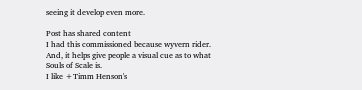seeing it develop even more.

Post has shared content
I had this commissioned because wyvern rider. And, it helps give people a visual cue as to what Souls of Scale is.
I like +Timm Henson's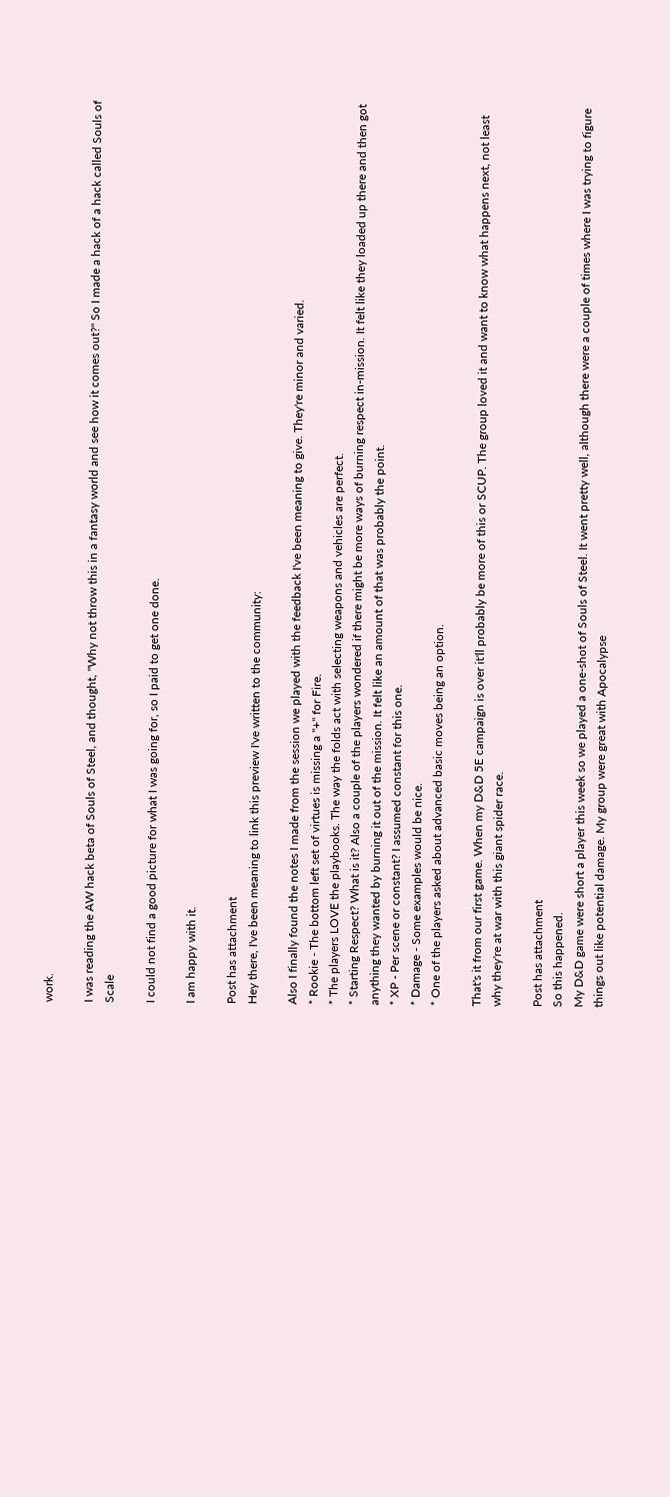work.

I was reading the AW hack beta of Souls of Steel, and thought, "Why not throw this in a fantasy world and see how it comes out?" So I made a hack of a hack called Souls of Scale

I could not find a good picture for what I was going for, so I paid to get one done.

I am happy with it.

Post has attachment
Hey there, I've been meaning to link this preview I've written to the community:

Also I finally found the notes I made from the session we played with the feedback I've been meaning to give. They're minor and varied.
* Rookie - The bottom left set of virtues is missing a "+" for Fire.
* The players LOVE the playbooks. The way the folds act with selecting weapons and vehicles are perfect.
* Starting Respect? What is it? Also a couple of the players wondered if there might be more ways of burning respect in-mission. It felt like they loaded up there and then got anything they wanted by burning it out of the mission. It felt like an amount of that was probably the point.
* XP - Per scene or constant? I assumed constant for this one.
* Damage - Some examples would be nice.
* One of the players asked about advanced basic moves being an option.

That's it from our first game. When my D&D 5E campaign is over it'll probably be more of this or SCUP. The group loved it and want to know what happens next, not least why they're at war with this giant spider race.

Post has attachment
So this happened.
My D&D game were short a player this week so we played a one-shot of Souls of Steel. It went pretty well, although there were a couple of times where I was trying to figure things out like potential damage. My group were great with Apocalypse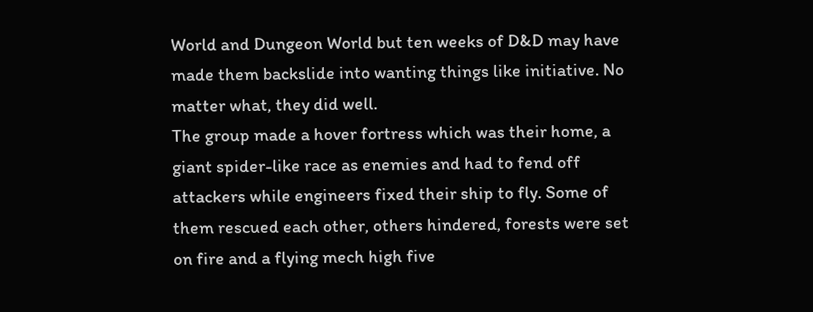World and Dungeon World but ten weeks of D&D may have made them backslide into wanting things like initiative. No matter what, they did well.
The group made a hover fortress which was their home, a giant spider-like race as enemies and had to fend off attackers while engineers fixed their ship to fly. Some of them rescued each other, others hindered, forests were set on fire and a flying mech high five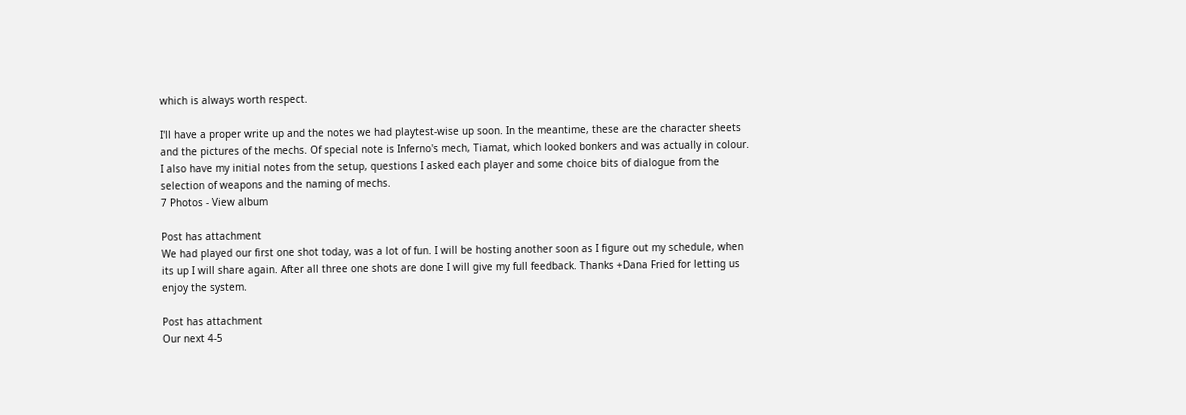which is always worth respect.

I'll have a proper write up and the notes we had playtest-wise up soon. In the meantime, these are the character sheets and the pictures of the mechs. Of special note is Inferno's mech, Tiamat, which looked bonkers and was actually in colour.
I also have my initial notes from the setup, questions I asked each player and some choice bits of dialogue from the selection of weapons and the naming of mechs.
7 Photos - View album

Post has attachment
We had played our first one shot today, was a lot of fun. I will be hosting another soon as I figure out my schedule, when its up I will share again. After all three one shots are done I will give my full feedback. Thanks +Dana Fried for letting us enjoy the system.

Post has attachment
Our next 4-5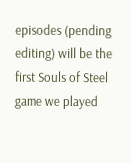episodes (pending editing) will be the first Souls of Steel game we played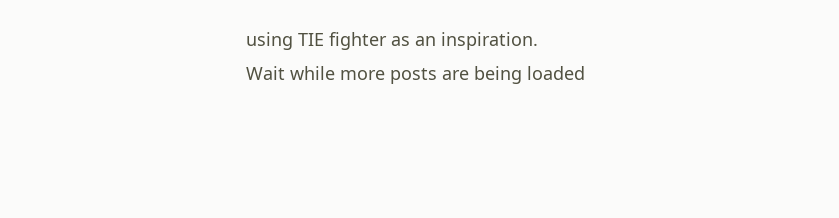using TIE fighter as an inspiration.
Wait while more posts are being loaded